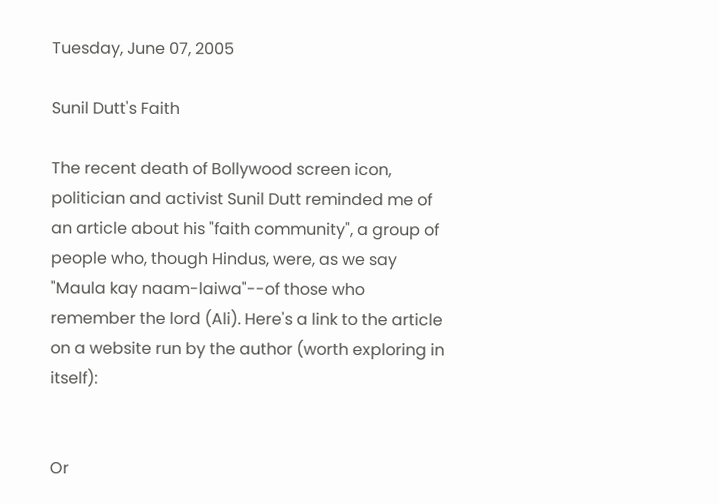Tuesday, June 07, 2005

Sunil Dutt's Faith

The recent death of Bollywood screen icon, politician and activist Sunil Dutt reminded me of an article about his "faith community", a group of people who, though Hindus, were, as we say "Maula kay naam-laiwa"--of those who remember the lord (Ali). Here's a link to the article on a website run by the author (worth exploring in itself):


Or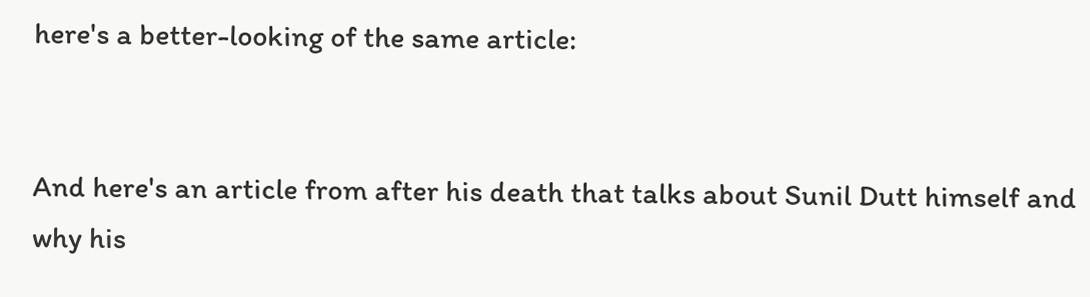here's a better-looking of the same article:


And here's an article from after his death that talks about Sunil Dutt himself and why his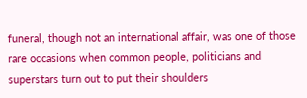funeral, though not an international affair, was one of those rare occasions when common people, politicians and superstars turn out to put their shoulders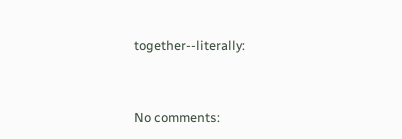together--literally:


No comments: